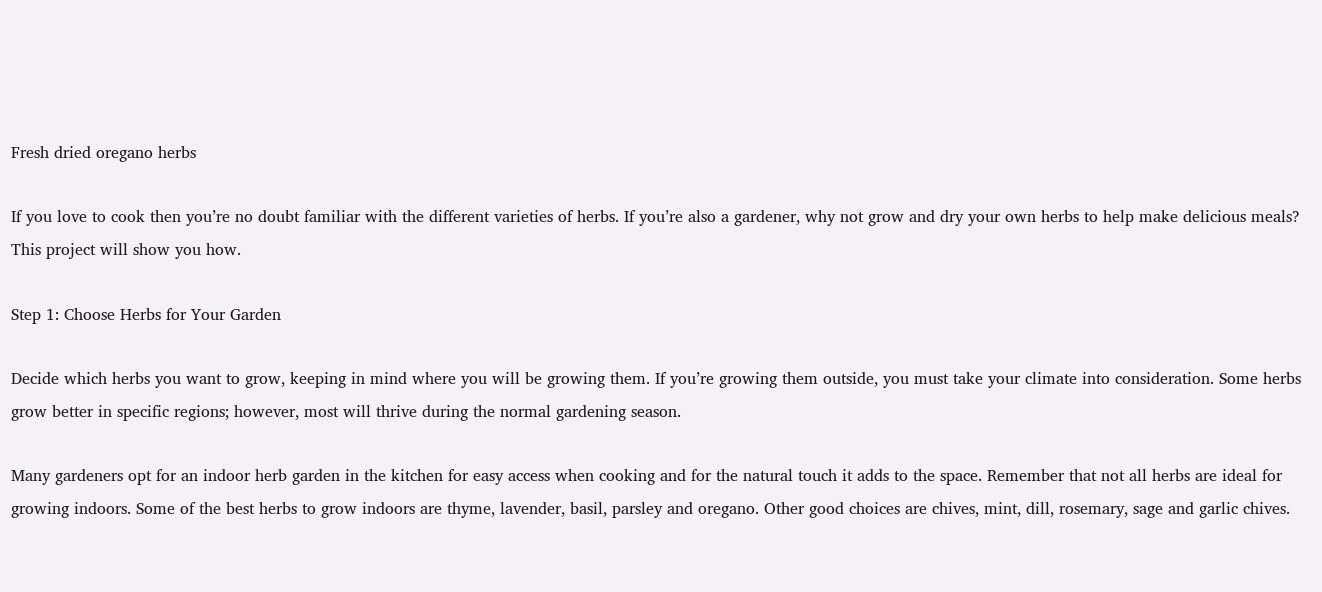Fresh dried oregano herbs

If you love to cook then you’re no doubt familiar with the different varieties of herbs. If you’re also a gardener, why not grow and dry your own herbs to help make delicious meals? This project will show you how.

Step 1: Choose Herbs for Your Garden

Decide which herbs you want to grow, keeping in mind where you will be growing them. If you’re growing them outside, you must take your climate into consideration. Some herbs grow better in specific regions; however, most will thrive during the normal gardening season.

Many gardeners opt for an indoor herb garden in the kitchen for easy access when cooking and for the natural touch it adds to the space. Remember that not all herbs are ideal for growing indoors. Some of the best herbs to grow indoors are thyme, lavender, basil, parsley and oregano. Other good choices are chives, mint, dill, rosemary, sage and garlic chives.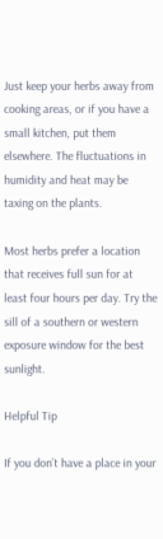Just keep your herbs away from cooking areas, or if you have a small kitchen, put them elsewhere. The fluctuations in humidity and heat may be taxing on the plants.

Most herbs prefer a location that receives full sun for at least four hours per day. Try the sill of a southern or western exposure window for the best sunlight.

Helpful Tip

If you don’t have a place in your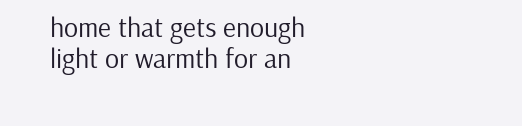home that gets enough light or warmth for an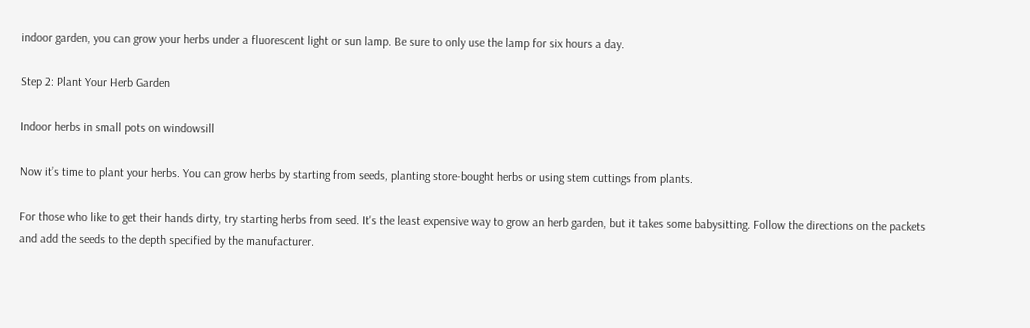indoor garden, you can grow your herbs under a fluorescent light or sun lamp. Be sure to only use the lamp for six hours a day.

Step 2: Plant Your Herb Garden

Indoor herbs in small pots on windowsill

Now it’s time to plant your herbs. You can grow herbs by starting from seeds, planting store-bought herbs or using stem cuttings from plants.

For those who like to get their hands dirty, try starting herbs from seed. It's the least expensive way to grow an herb garden, but it takes some babysitting. Follow the directions on the packets and add the seeds to the depth specified by the manufacturer.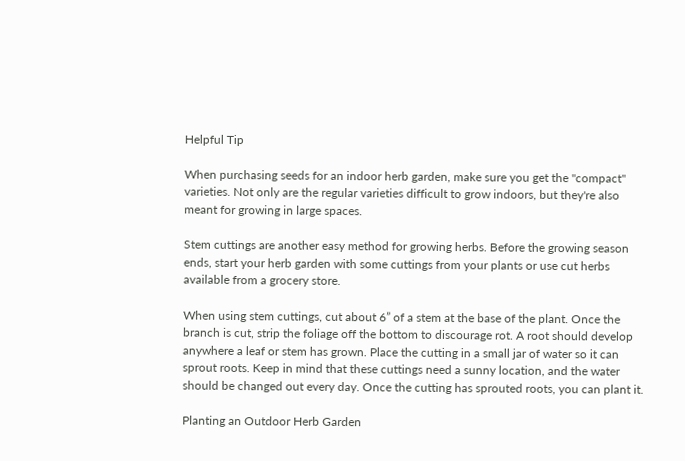Helpful Tip

When purchasing seeds for an indoor herb garden, make sure you get the "compact" varieties. Not only are the regular varieties difficult to grow indoors, but they're also meant for growing in large spaces.

Stem cuttings are another easy method for growing herbs. Before the growing season ends, start your herb garden with some cuttings from your plants or use cut herbs available from a grocery store.

When using stem cuttings, cut about 6” of a stem at the base of the plant. Once the branch is cut, strip the foliage off the bottom to discourage rot. A root should develop anywhere a leaf or stem has grown. Place the cutting in a small jar of water so it can sprout roots. Keep in mind that these cuttings need a sunny location, and the water should be changed out every day. Once the cutting has sprouted roots, you can plant it.

Planting an Outdoor Herb Garden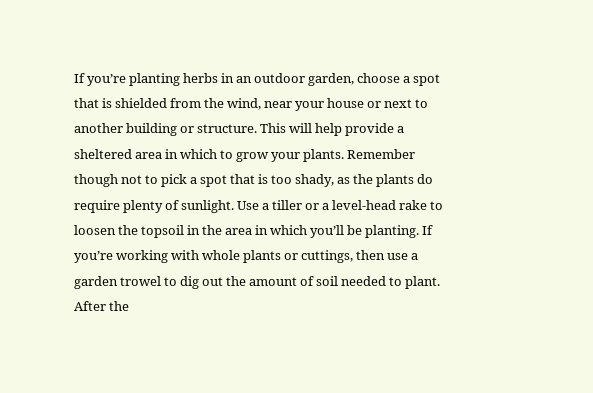If you’re planting herbs in an outdoor garden, choose a spot that is shielded from the wind, near your house or next to another building or structure. This will help provide a sheltered area in which to grow your plants. Remember though not to pick a spot that is too shady, as the plants do require plenty of sunlight. Use a tiller or a level-head rake to loosen the topsoil in the area in which you’ll be planting. If you’re working with whole plants or cuttings, then use a garden trowel to dig out the amount of soil needed to plant. After the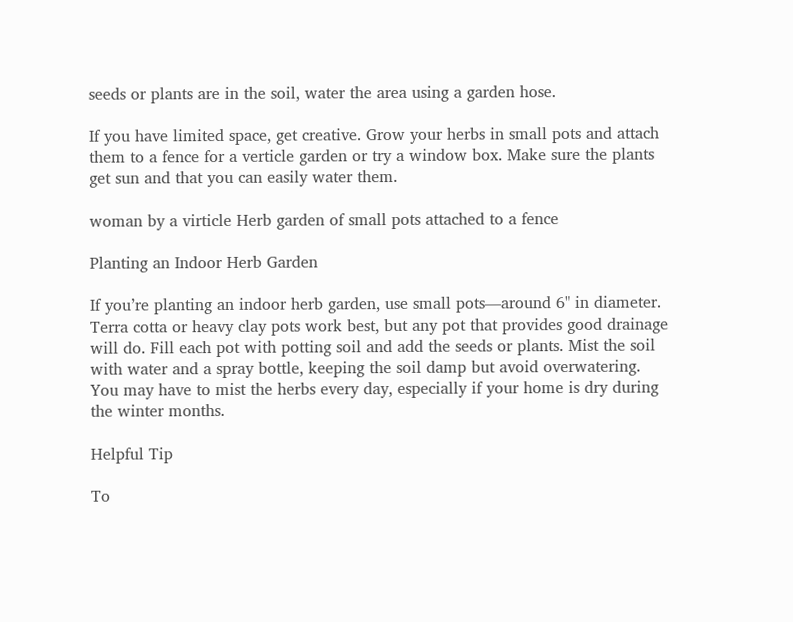seeds or plants are in the soil, water the area using a garden hose.

If you have limited space, get creative. Grow your herbs in small pots and attach them to a fence for a verticle garden or try a window box. Make sure the plants get sun and that you can easily water them.

woman by a virticle Herb garden of small pots attached to a fence

Planting an Indoor Herb Garden

If you’re planting an indoor herb garden, use small pots—around 6" in diameter. Terra cotta or heavy clay pots work best, but any pot that provides good drainage will do. Fill each pot with potting soil and add the seeds or plants. Mist the soil with water and a spray bottle, keeping the soil damp but avoid overwatering. You may have to mist the herbs every day, especially if your home is dry during the winter months.

Helpful Tip

To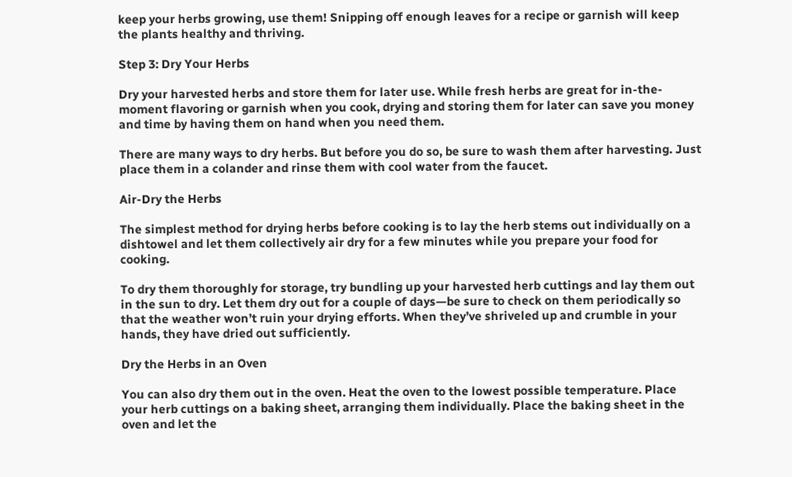keep your herbs growing, use them! Snipping off enough leaves for a recipe or garnish will keep the plants healthy and thriving.

Step 3: Dry Your Herbs

Dry your harvested herbs and store them for later use. While fresh herbs are great for in-the-moment flavoring or garnish when you cook, drying and storing them for later can save you money and time by having them on hand when you need them.

There are many ways to dry herbs. But before you do so, be sure to wash them after harvesting. Just place them in a colander and rinse them with cool water from the faucet.

Air-Dry the Herbs

The simplest method for drying herbs before cooking is to lay the herb stems out individually on a dishtowel and let them collectively air dry for a few minutes while you prepare your food for cooking.

To dry them thoroughly for storage, try bundling up your harvested herb cuttings and lay them out in the sun to dry. Let them dry out for a couple of days—be sure to check on them periodically so that the weather won’t ruin your drying efforts. When they’ve shriveled up and crumble in your hands, they have dried out sufficiently.

Dry the Herbs in an Oven

You can also dry them out in the oven. Heat the oven to the lowest possible temperature. Place your herb cuttings on a baking sheet, arranging them individually. Place the baking sheet in the oven and let the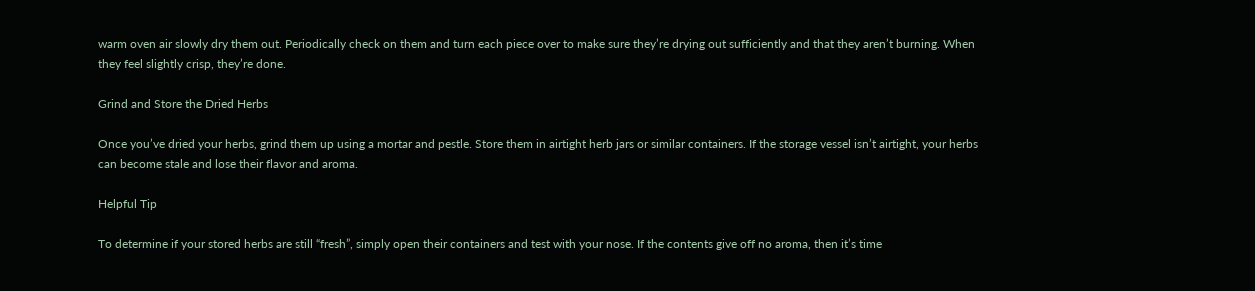warm oven air slowly dry them out. Periodically check on them and turn each piece over to make sure they’re drying out sufficiently and that they aren’t burning. When they feel slightly crisp, they’re done.

Grind and Store the Dried Herbs

Once you’ve dried your herbs, grind them up using a mortar and pestle. Store them in airtight herb jars or similar containers. If the storage vessel isn’t airtight, your herbs can become stale and lose their flavor and aroma.

Helpful Tip

To determine if your stored herbs are still “fresh”, simply open their containers and test with your nose. If the contents give off no aroma, then it’s time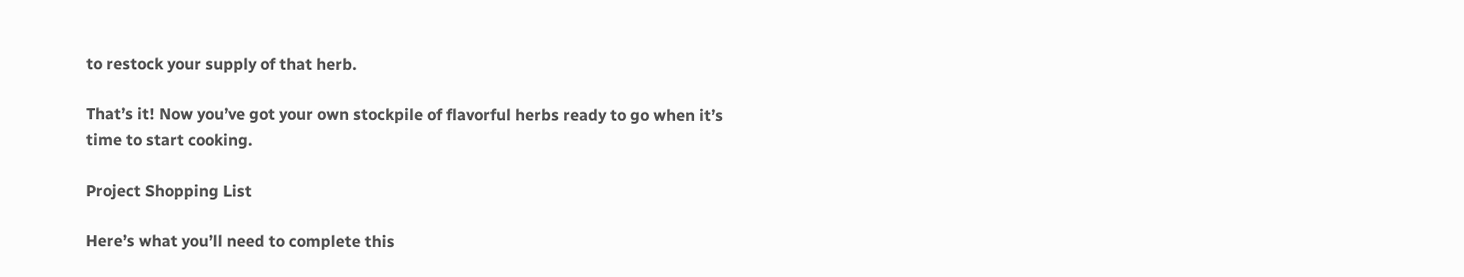to restock your supply of that herb.

That’s it! Now you’ve got your own stockpile of flavorful herbs ready to go when it’s time to start cooking.

Project Shopping List

Here’s what you’ll need to complete this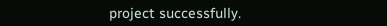project successfully.